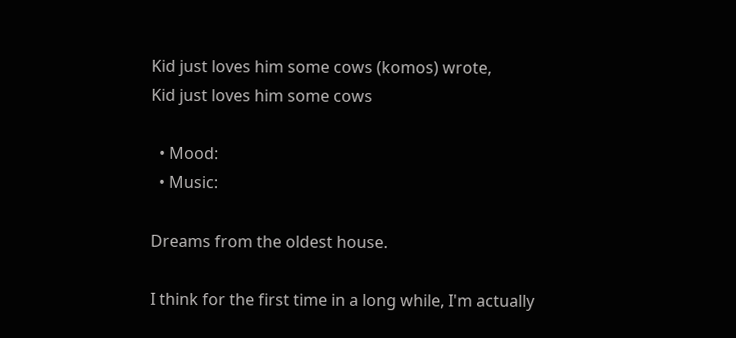Kid just loves him some cows (komos) wrote,
Kid just loves him some cows

  • Mood:
  • Music:

Dreams from the oldest house.

I think for the first time in a long while, I'm actually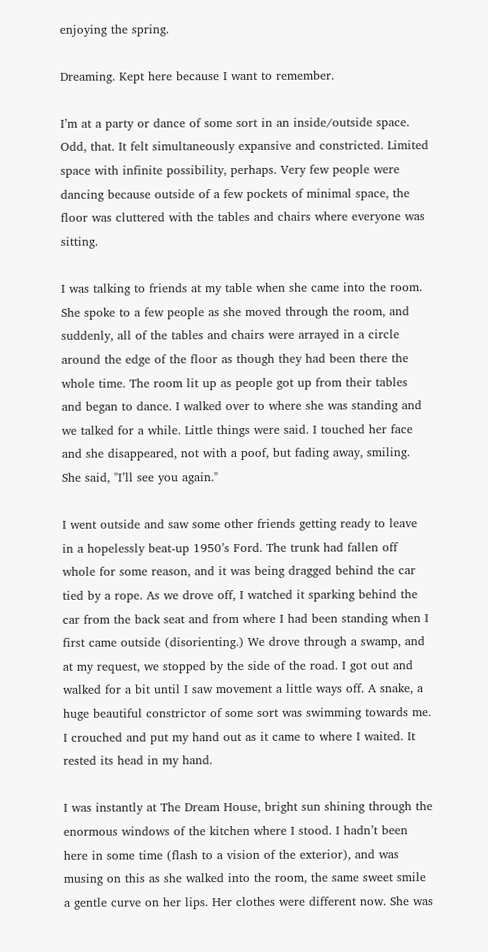enjoying the spring.

Dreaming. Kept here because I want to remember.

I’m at a party or dance of some sort in an inside/outside space. Odd, that. It felt simultaneously expansive and constricted. Limited space with infinite possibility, perhaps. Very few people were dancing because outside of a few pockets of minimal space, the floor was cluttered with the tables and chairs where everyone was sitting.

I was talking to friends at my table when she came into the room. She spoke to a few people as she moved through the room, and suddenly, all of the tables and chairs were arrayed in a circle around the edge of the floor as though they had been there the whole time. The room lit up as people got up from their tables and began to dance. I walked over to where she was standing and we talked for a while. Little things were said. I touched her face and she disappeared, not with a poof, but fading away, smiling. She said, "I’ll see you again."

I went outside and saw some other friends getting ready to leave in a hopelessly beat-up 1950’s Ford. The trunk had fallen off whole for some reason, and it was being dragged behind the car tied by a rope. As we drove off, I watched it sparking behind the car from the back seat and from where I had been standing when I first came outside (disorienting.) We drove through a swamp, and at my request, we stopped by the side of the road. I got out and walked for a bit until I saw movement a little ways off. A snake, a huge beautiful constrictor of some sort was swimming towards me. I crouched and put my hand out as it came to where I waited. It rested its head in my hand.

I was instantly at The Dream House, bright sun shining through the enormous windows of the kitchen where I stood. I hadn’t been here in some time (flash to a vision of the exterior), and was musing on this as she walked into the room, the same sweet smile a gentle curve on her lips. Her clothes were different now. She was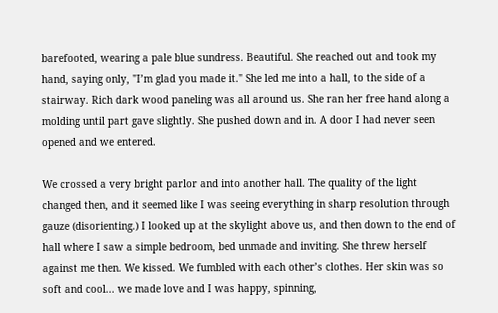barefooted, wearing a pale blue sundress. Beautiful. She reached out and took my hand, saying only, "I’m glad you made it." She led me into a hall, to the side of a stairway. Rich dark wood paneling was all around us. She ran her free hand along a molding until part gave slightly. She pushed down and in. A door I had never seen opened and we entered.

We crossed a very bright parlor and into another hall. The quality of the light changed then, and it seemed like I was seeing everything in sharp resolution through gauze (disorienting.) I looked up at the skylight above us, and then down to the end of hall where I saw a simple bedroom, bed unmade and inviting. She threw herself against me then. We kissed. We fumbled with each other’s clothes. Her skin was so soft and cool... we made love and I was happy, spinning,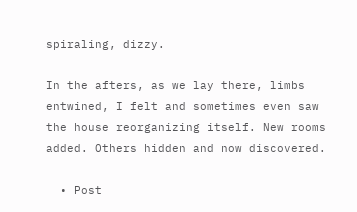spiraling, dizzy.

In the afters, as we lay there, limbs entwined, I felt and sometimes even saw the house reorganizing itself. New rooms added. Others hidden and now discovered.

  • Post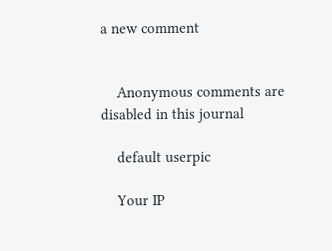a new comment


    Anonymous comments are disabled in this journal

    default userpic

    Your IP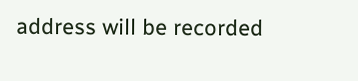address will be recorded